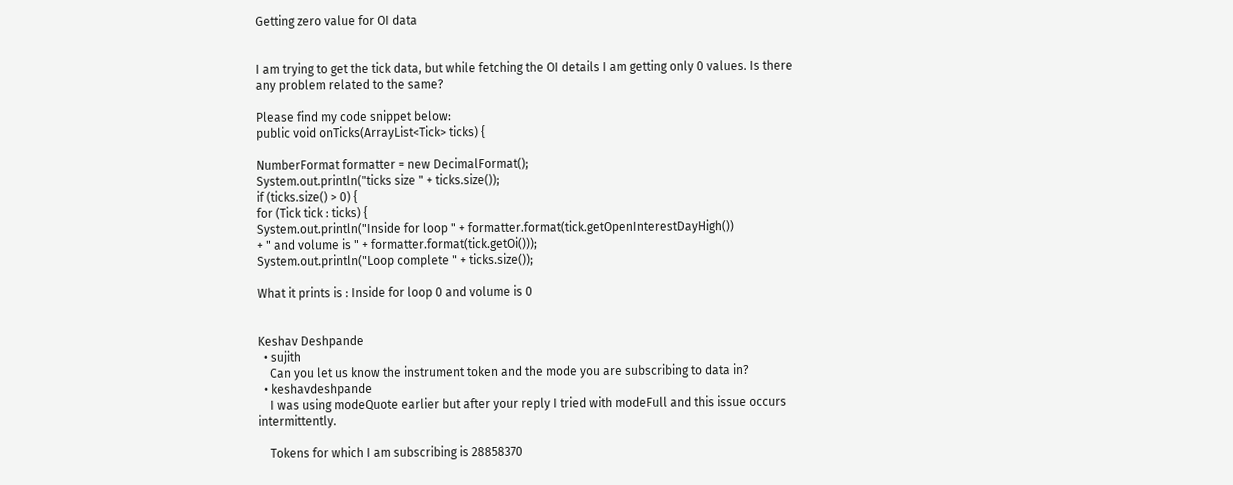Getting zero value for OI data


I am trying to get the tick data, but while fetching the OI details I am getting only 0 values. Is there any problem related to the same?

Please find my code snippet below:
public void onTicks(ArrayList<Tick> ticks) {

NumberFormat formatter = new DecimalFormat();
System.out.println("ticks size " + ticks.size());
if (ticks.size() > 0) {
for (Tick tick : ticks) {
System.out.println("Inside for loop " + formatter.format(tick.getOpenInterestDayHigh())
+ " and volume is " + formatter.format(tick.getOi()));
System.out.println("Loop complete " + ticks.size());

What it prints is : Inside for loop 0 and volume is 0


Keshav Deshpande
  • sujith
    Can you let us know the instrument token and the mode you are subscribing to data in?
  • keshavdeshpande
    I was using modeQuote earlier but after your reply I tried with modeFull and this issue occurs intermittently.

    Tokens for which I am subscribing is 28858370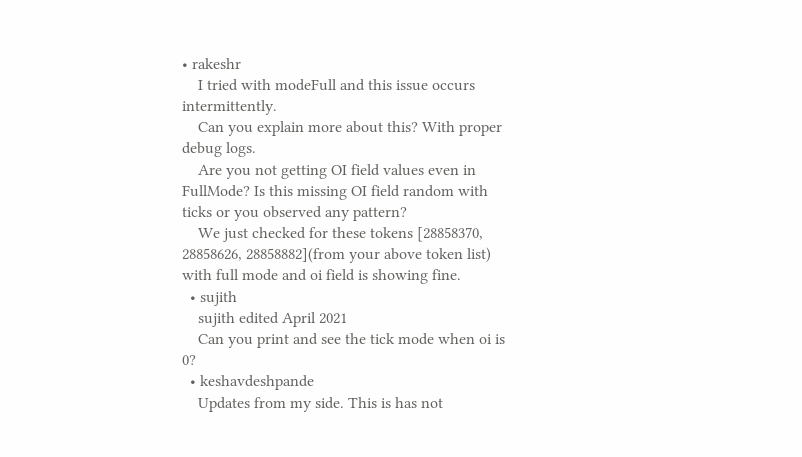• rakeshr
    I tried with modeFull and this issue occurs intermittently.
    Can you explain more about this? With proper debug logs.
    Are you not getting OI field values even in FullMode? Is this missing OI field random with ticks or you observed any pattern?
    We just checked for these tokens [28858370, 28858626, 28858882](from your above token list) with full mode and oi field is showing fine.
  • sujith
    sujith edited April 2021
    Can you print and see the tick mode when oi is 0?
  • keshavdeshpande
    Updates from my side. This is has not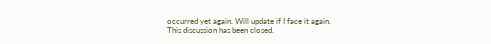occurred yet again. Will update if I face it again.
This discussion has been closed.